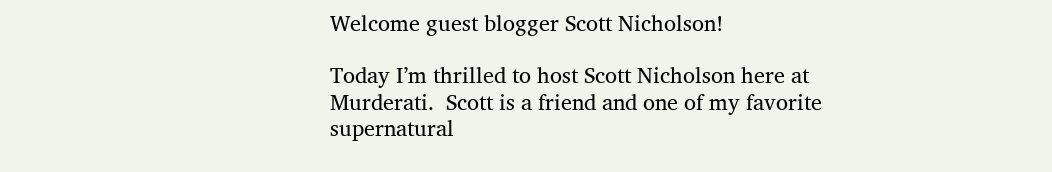Welcome guest blogger Scott Nicholson!

Today I’m thrilled to host Scott Nicholson here at Murderati.  Scott is a friend and one of my favorite supernatural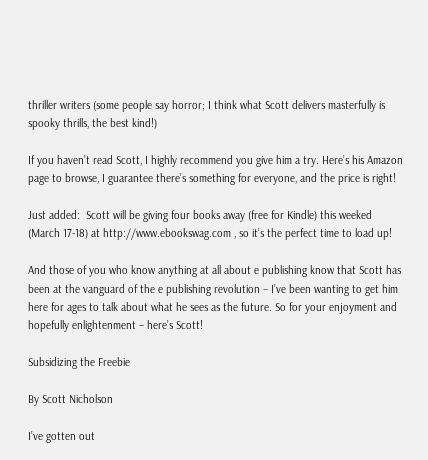thriller writers (some people say horror; I think what Scott delivers masterfully is spooky thrills, the best kind!)

If you haven’t read Scott, I highly recommend you give him a try. Here’s his Amazon page to browse, I guarantee there’s something for everyone, and the price is right!

Just added:  Scott will be giving four books away (free for Kindle) this weeked (March 17-18) at http://www.ebookswag.com , so it’s the perfect time to load up!

And those of you who know anything at all about e publishing know that Scott has been at the vanguard of the e publishing revolution – I’ve been wanting to get him here for ages to talk about what he sees as the future. So for your enjoyment and hopefully enlightenment – here’s Scott!

Subsidizing the Freebie

By Scott Nicholson

I’ve gotten out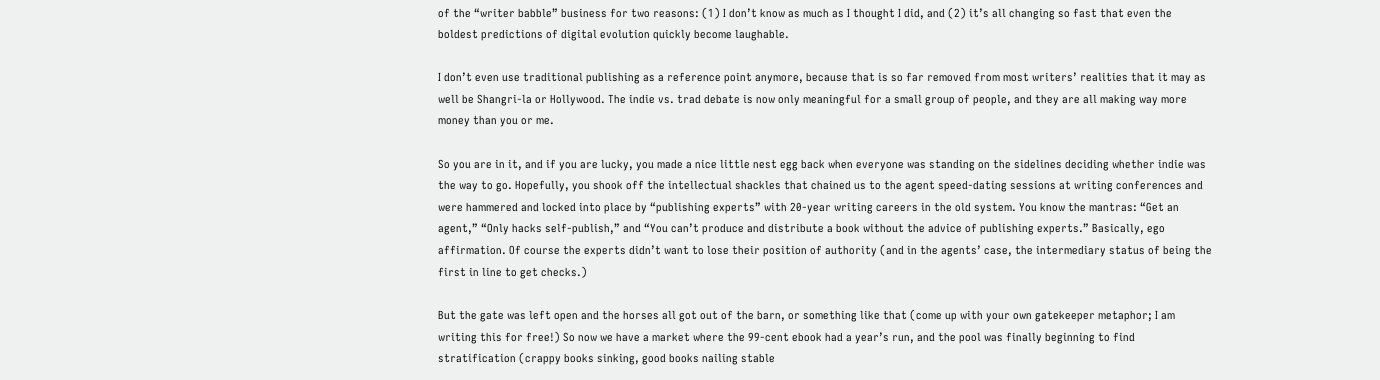of the “writer babble” business for two reasons: (1) I don’t know as much as I thought I did, and (2) it’s all changing so fast that even the boldest predictions of digital evolution quickly become laughable.

I don’t even use traditional publishing as a reference point anymore, because that is so far removed from most writers’ realities that it may as well be Shangri-la or Hollywood. The indie vs. trad debate is now only meaningful for a small group of people, and they are all making way more money than you or me.

So you are in it, and if you are lucky, you made a nice little nest egg back when everyone was standing on the sidelines deciding whether indie was the way to go. Hopefully, you shook off the intellectual shackles that chained us to the agent speed-dating sessions at writing conferences and were hammered and locked into place by “publishing experts” with 20-year writing careers in the old system. You know the mantras: “Get an agent,” “Only hacks self-publish,” and “You can’t produce and distribute a book without the advice of publishing experts.” Basically, ego affirmation. Of course the experts didn’t want to lose their position of authority (and in the agents’ case, the intermediary status of being the first in line to get checks.)

But the gate was left open and the horses all got out of the barn, or something like that (come up with your own gatekeeper metaphor; I am writing this for free!) So now we have a market where the 99-cent ebook had a year’s run, and the pool was finally beginning to find stratification (crappy books sinking, good books nailing stable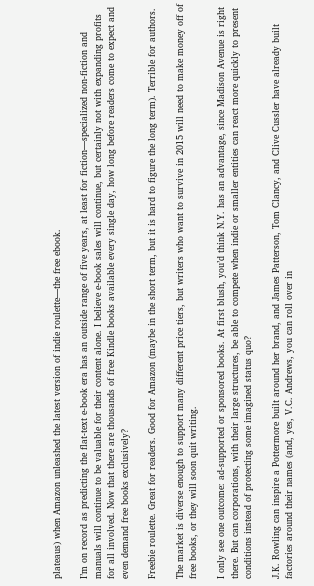plateaus) when Amazon unleashed the latest version of indie roulette—the free ebook.

I’m on record as predicting the flat-text e-book era has an outside range of five years, at least for fiction—specialized non-fiction and manuals will continue to be valuable for their content alone. I believe e-book sales will continue, but certainly not with expanding profits for all involved. Now that there are thousands of free Kindle books available every single day, how long before readers come to expect and even demand free books exclusively?

Freebie roulette. Great for readers. Good for Amazon (maybe in the short term, but it is hard to figure the long term). Terrible for authors.

The market is diverse enough to support many different price tiers, but writers who want to survive in 2015 will need to make money off of free books, or they will soon quit writing.

I only see one outcome: ad-supported or sponsored books. At first blush, you’d think N.Y. has an advantage, since Madison Avenue is right there. But can corporations, with their large structures, be able to compete when indie or smaller entities can react more quickly to present conditions instead of protecting some imagined status quo?

J.K. Rowling can inspire a Pottermore built around her brand, and James Patterson, Tom Clancy, and Clive Cussler have already built factories around their names (and, yes, V.C. Andrews, you can roll over in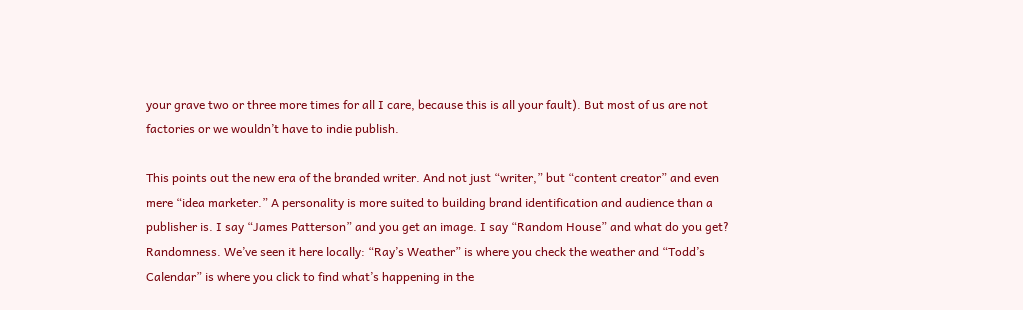your grave two or three more times for all I care, because this is all your fault). But most of us are not factories or we wouldn’t have to indie publish.

This points out the new era of the branded writer. And not just “writer,” but “content creator” and even mere “idea marketer.” A personality is more suited to building brand identification and audience than a publisher is. I say “James Patterson” and you get an image. I say “Random House” and what do you get? Randomness. We’ve seen it here locally: “Ray’s Weather” is where you check the weather and “Todd’s Calendar” is where you click to find what’s happening in the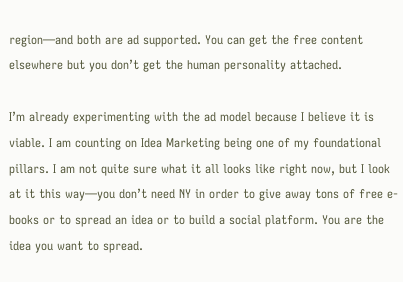region—and both are ad supported. You can get the free content elsewhere but you don’t get the human personality attached.

I’m already experimenting with the ad model because I believe it is viable. I am counting on Idea Marketing being one of my foundational pillars. I am not quite sure what it all looks like right now, but I look at it this way—you don’t need NY in order to give away tons of free e-books or to spread an idea or to build a social platform. You are the idea you want to spread.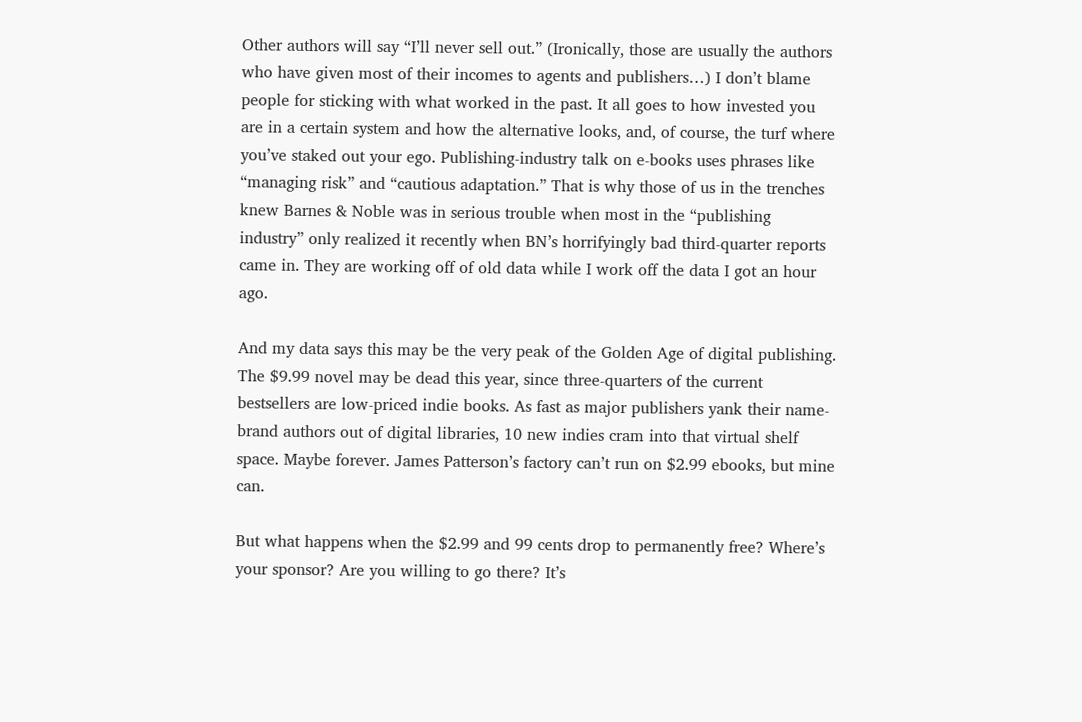Other authors will say “I’ll never sell out.” (Ironically, those are usually the authors who have given most of their incomes to agents and publishers…) I don’t blame people for sticking with what worked in the past. It all goes to how invested you are in a certain system and how the alternative looks, and, of course, the turf where you’ve staked out your ego. Publishing-industry talk on e-books uses phrases like “managing risk” and “cautious adaptation.” That is why those of us in the trenches knew Barnes & Noble was in serious trouble when most in the “publishing industry” only realized it recently when BN’s horrifyingly bad third-quarter reports came in. They are working off of old data while I work off the data I got an hour ago.

And my data says this may be the very peak of the Golden Age of digital publishing. The $9.99 novel may be dead this year, since three-quarters of the current bestsellers are low-priced indie books. As fast as major publishers yank their name-brand authors out of digital libraries, 10 new indies cram into that virtual shelf space. Maybe forever. James Patterson’s factory can’t run on $2.99 ebooks, but mine can.

But what happens when the $2.99 and 99 cents drop to permanently free? Where’s your sponsor? Are you willing to go there? It’s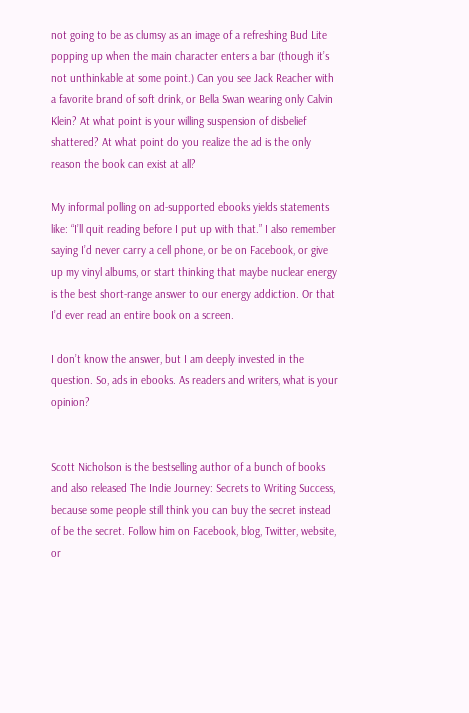not going to be as clumsy as an image of a refreshing Bud Lite popping up when the main character enters a bar (though it’s not unthinkable at some point.) Can you see Jack Reacher with a favorite brand of soft drink, or Bella Swan wearing only Calvin Klein? At what point is your willing suspension of disbelief shattered? At what point do you realize the ad is the only reason the book can exist at all?

My informal polling on ad-supported ebooks yields statements like: “I’ll quit reading before I put up with that.” I also remember saying I’d never carry a cell phone, or be on Facebook, or give up my vinyl albums, or start thinking that maybe nuclear energy is the best short-range answer to our energy addiction. Or that I’d ever read an entire book on a screen.

I don’t know the answer, but I am deeply invested in the question. So, ads in ebooks. As readers and writers, what is your opinion?


Scott Nicholson is the bestselling author of a bunch of books and also released The Indie Journey: Secrets to Writing Success, because some people still think you can buy the secret instead of be the secret. Follow him on Facebook, blog, Twitter, website, or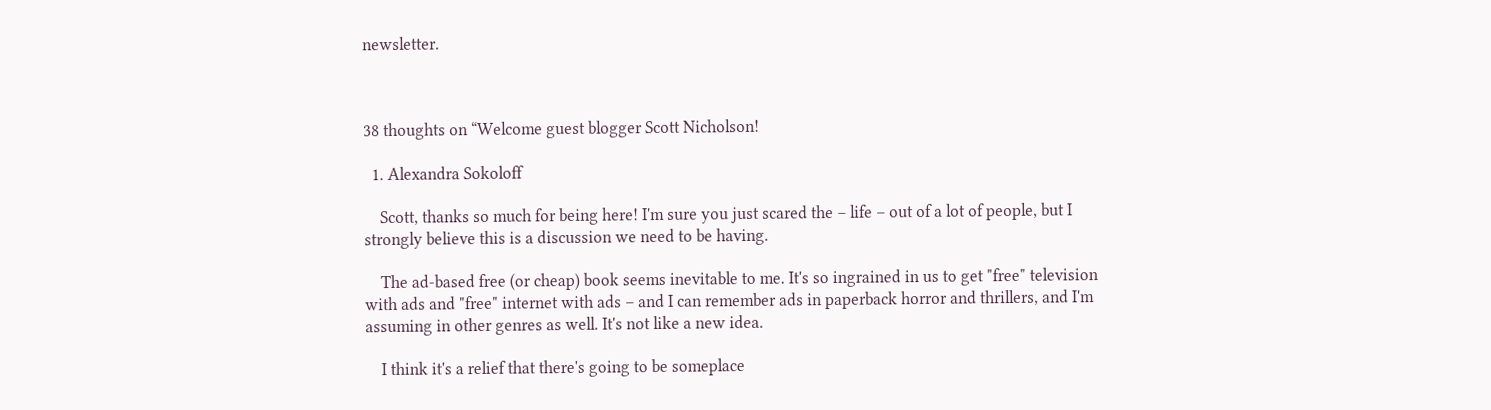newsletter.



38 thoughts on “Welcome guest blogger Scott Nicholson!

  1. Alexandra Sokoloff

    Scott, thanks so much for being here! I'm sure you just scared the – life – out of a lot of people, but I strongly believe this is a discussion we need to be having.

    The ad-based free (or cheap) book seems inevitable to me. It's so ingrained in us to get "free" television with ads and "free" internet with ads – and I can remember ads in paperback horror and thrillers, and I'm assuming in other genres as well. It's not like a new idea.

    I think it's a relief that there's going to be someplace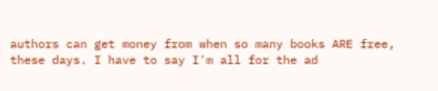authors can get money from when so many books ARE free, these days. I have to say I'm all for the ad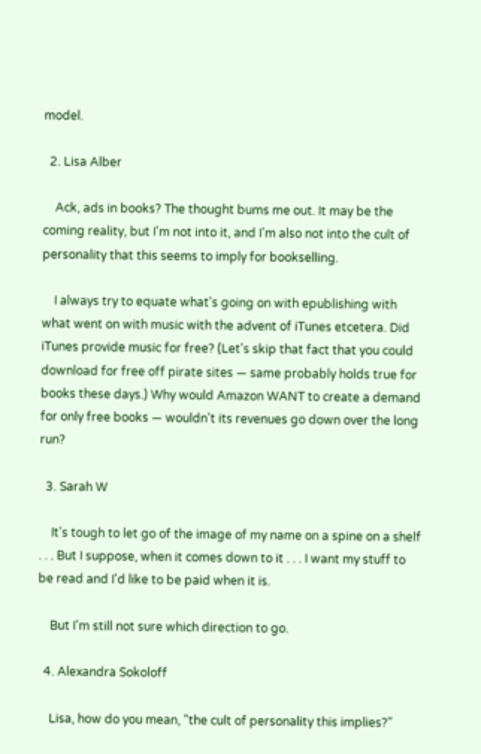model.

  2. Lisa Alber

    Ack, ads in books? The thought bums me out. It may be the coming reality, but I'm not into it, and I'm also not into the cult of personality that this seems to imply for bookselling.

    I always try to equate what's going on with epublishing with what went on with music with the advent of iTunes etcetera. Did iTunes provide music for free? (Let's skip that fact that you could download for free off pirate sites — same probably holds true for books these days.) Why would Amazon WANT to create a demand for only free books — wouldn't its revenues go down over the long run?

  3. Sarah W

    It's tough to let go of the image of my name on a spine on a shelf . . . But I suppose, when it comes down to it . . . I want my stuff to be read and I'd like to be paid when it is.

    But I'm still not sure which direction to go.

  4. Alexandra Sokoloff

    Lisa, how do you mean, "the cult of personality this implies?"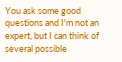You ask some good questions and I'm not an expert, but I can think of several possible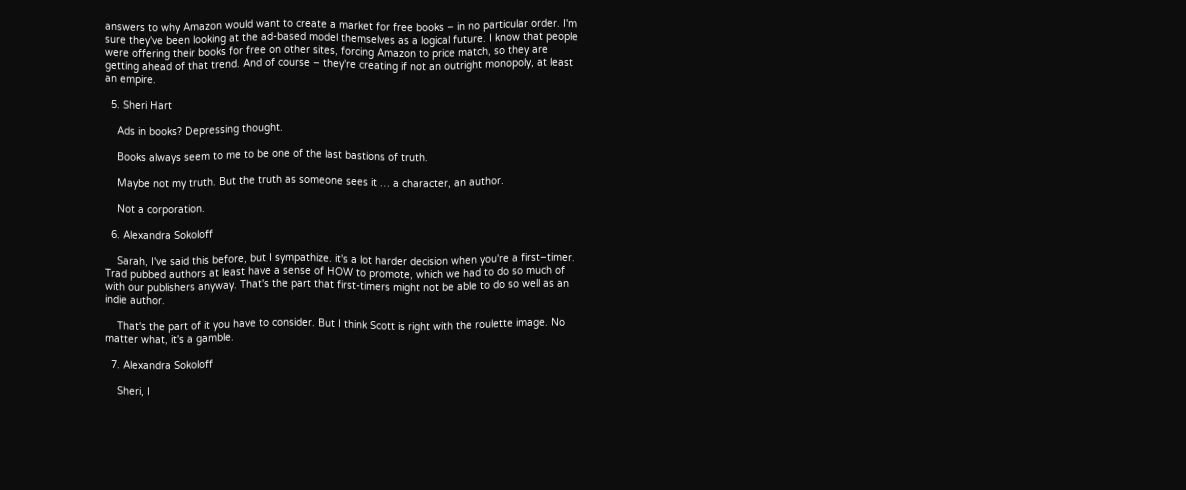answers to why Amazon would want to create a market for free books – in no particular order. I'm sure they've been looking at the ad-based model themselves as a logical future. I know that people were offering their books for free on other sites, forcing Amazon to price match, so they are getting ahead of that trend. And of course – they're creating if not an outright monopoly, at least an empire.

  5. Sheri Hart

    Ads in books? Depressing thought.

    Books always seem to me to be one of the last bastions of truth.

    Maybe not my truth. But the truth as someone sees it … a character, an author.

    Not a corporation.

  6. Alexandra Sokoloff

    Sarah, I've said this before, but I sympathize. it's a lot harder decision when you're a first–timer. Trad pubbed authors at least have a sense of HOW to promote, which we had to do so much of with our publishers anyway. That's the part that first-timers might not be able to do so well as an indie author.

    That's the part of it you have to consider. But I think Scott is right with the roulette image. No matter what, it's a gamble.

  7. Alexandra Sokoloff

    Sheri, I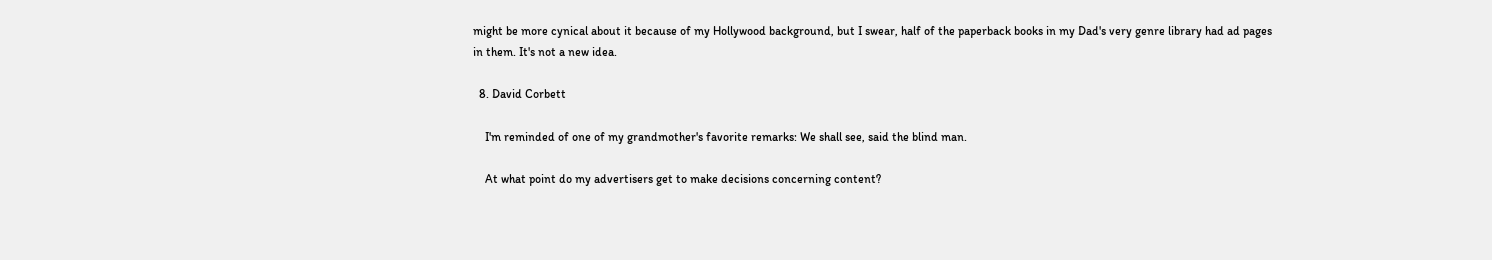might be more cynical about it because of my Hollywood background, but I swear, half of the paperback books in my Dad's very genre library had ad pages in them. It's not a new idea.

  8. David Corbett

    I'm reminded of one of my grandmother's favorite remarks: We shall see, said the blind man.

    At what point do my advertisers get to make decisions concerning content?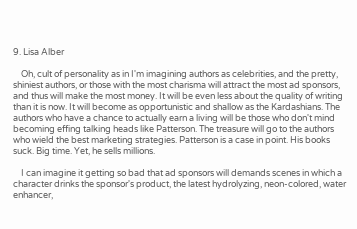9. Lisa Alber

    Oh, cult of personality as in I'm imagining authors as celebrities, and the pretty, shiniest authors, or those with the most charisma will attract the most ad sponsors, and thus will make the most money. It will be even less about the quality of writing than it is now. It will become as opportunistic and shallow as the Kardashians. The authors who have a chance to actually earn a living will be those who don't mind becoming effing talking heads like Patterson. The treasure will go to the authors who wield the best marketing strategies. Patterson is a case in point. His books suck. Big time. Yet, he sells millions.

    I can imagine it getting so bad that ad sponsors will demands scenes in which a character drinks the sponsor's product, the latest hydrolyzing, neon-colored, water enhancer,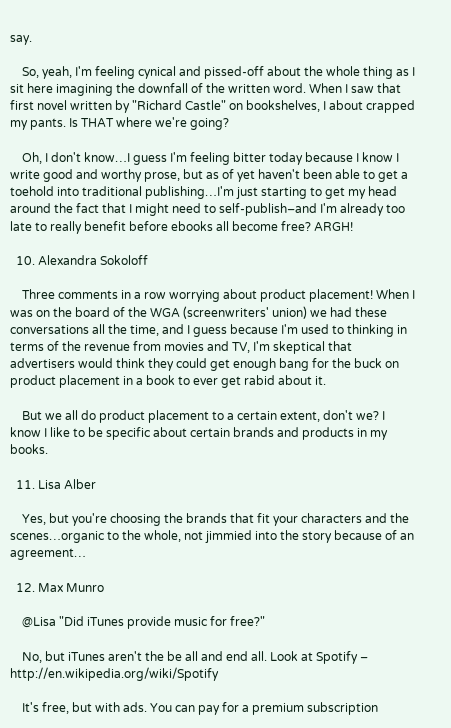say.

    So, yeah, I'm feeling cynical and pissed-off about the whole thing as I sit here imagining the downfall of the written word. When I saw that first novel written by "Richard Castle" on bookshelves, I about crapped my pants. Is THAT where we're going?

    Oh, I don't know…I guess I'm feeling bitter today because I know I write good and worthy prose, but as of yet haven't been able to get a toehold into traditional publishing…I'm just starting to get my head around the fact that I might need to self-publish–and I'm already too late to really benefit before ebooks all become free? ARGH!

  10. Alexandra Sokoloff

    Three comments in a row worrying about product placement! When I was on the board of the WGA (screenwriters' union) we had these conversations all the time, and I guess because I'm used to thinking in terms of the revenue from movies and TV, I'm skeptical that advertisers would think they could get enough bang for the buck on product placement in a book to ever get rabid about it.

    But we all do product placement to a certain extent, don't we? I know I like to be specific about certain brands and products in my books.

  11. Lisa Alber

    Yes, but you're choosing the brands that fit your characters and the scenes…organic to the whole, not jimmied into the story because of an agreement…

  12. Max Munro

    @Lisa "Did iTunes provide music for free?"

    No, but iTunes aren't the be all and end all. Look at Spotify – http://en.wikipedia.org/wiki/Spotify

    It's free, but with ads. You can pay for a premium subscription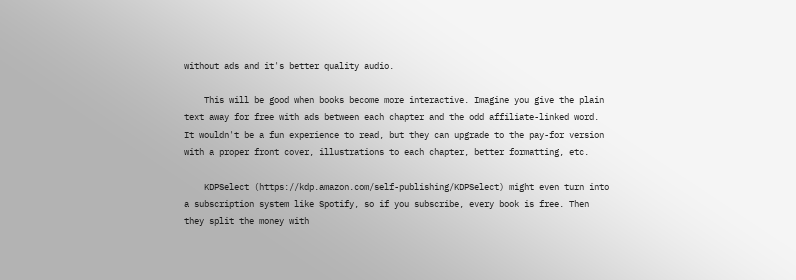without ads and it's better quality audio.

    This will be good when books become more interactive. Imagine you give the plain text away for free with ads between each chapter and the odd affiliate-linked word. It wouldn't be a fun experience to read, but they can upgrade to the pay-for version with a proper front cover, illustrations to each chapter, better formatting, etc.

    KDPSelect (https://kdp.amazon.com/self-publishing/KDPSelect) might even turn into a subscription system like Spotify, so if you subscribe, every book is free. Then they split the money with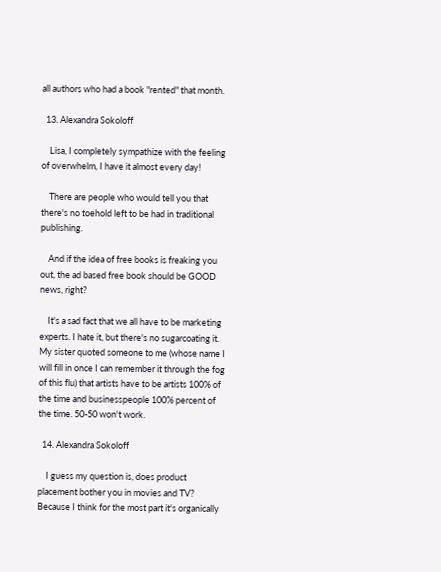all authors who had a book "rented" that month.

  13. Alexandra Sokoloff

    Lisa, I completely sympathize with the feeling of overwhelm, I have it almost every day!

    There are people who would tell you that there's no toehold left to be had in traditional publishing.

    And if the idea of free books is freaking you out, the ad based free book should be GOOD news, right?

    It's a sad fact that we all have to be marketing experts. I hate it, but there's no sugarcoating it. My sister quoted someone to me (whose name I will fill in once I can remember it through the fog of this flu) that artists have to be artists 100% of the time and businesspeople 100% percent of the time. 50-50 won't work.

  14. Alexandra Sokoloff

    I guess my question is, does product placement bother you in movies and TV? Because I think for the most part it's organically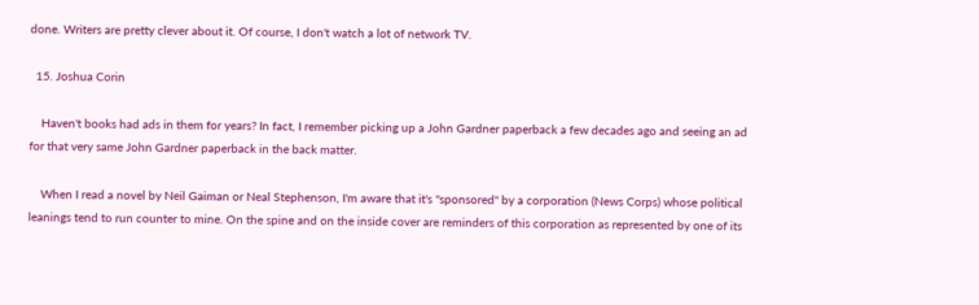done. Writers are pretty clever about it. Of course, I don't watch a lot of network TV.

  15. Joshua Corin

    Haven't books had ads in them for years? In fact, I remember picking up a John Gardner paperback a few decades ago and seeing an ad for that very same John Gardner paperback in the back matter.

    When I read a novel by Neil Gaiman or Neal Stephenson, I'm aware that it's "sponsored" by a corporation (News Corps) whose political leanings tend to run counter to mine. On the spine and on the inside cover are reminders of this corporation as represented by one of its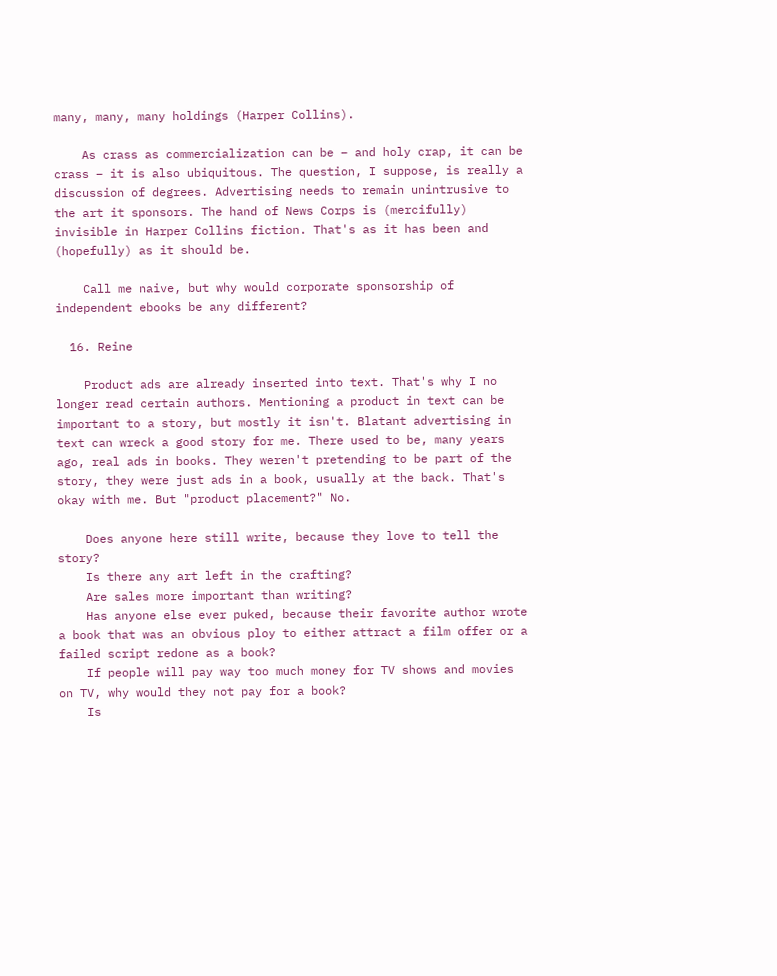many, many, many holdings (Harper Collins).

    As crass as commercialization can be – and holy crap, it can be crass – it is also ubiquitous. The question, I suppose, is really a discussion of degrees. Advertising needs to remain unintrusive to the art it sponsors. The hand of News Corps is (mercifully) invisible in Harper Collins fiction. That's as it has been and (hopefully) as it should be.

    Call me naive, but why would corporate sponsorship of independent ebooks be any different?

  16. Reine

    Product ads are already inserted into text. That's why I no longer read certain authors. Mentioning a product in text can be important to a story, but mostly it isn't. Blatant advertising in text can wreck a good story for me. There used to be, many years ago, real ads in books. They weren't pretending to be part of the story, they were just ads in a book, usually at the back. That's okay with me. But "product placement?" No.

    Does anyone here still write, because they love to tell the story?
    Is there any art left in the crafting?
    Are sales more important than writing?
    Has anyone else ever puked, because their favorite author wrote a book that was an obvious ploy to either attract a film offer or a failed script redone as a book?
    If people will pay way too much money for TV shows and movies on TV, why would they not pay for a book?
    Is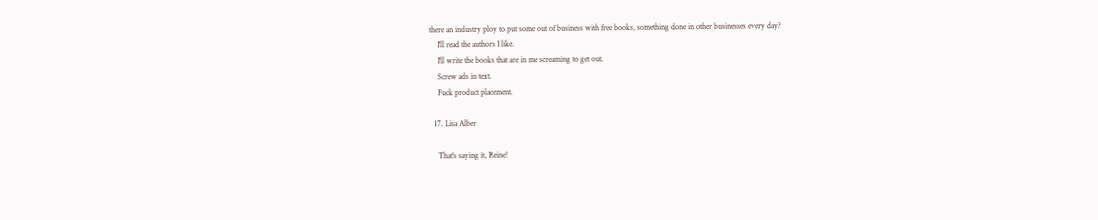there an industry ploy to put some out of business with free books, something done in other businesses every day?
    I'll read the authors I like.
    I'll write the books that are in me screaming to get out.
    Screw ads in text.
    Fuck product placement.

  17. Lisa Alber

    That's saying it, Reine!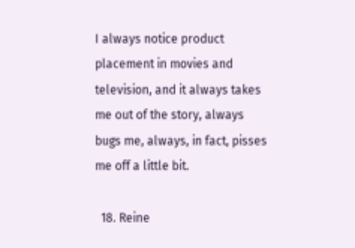I always notice product placement in movies and television, and it always takes me out of the story, always bugs me, always, in fact, pisses me off a little bit.

  18. Reine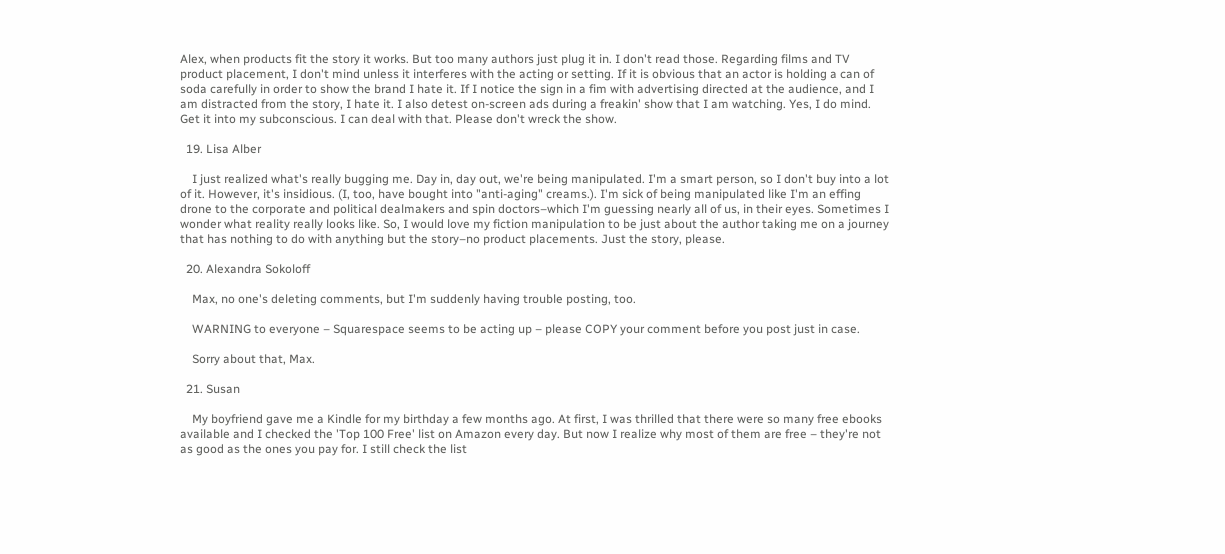Alex, when products fit the story it works. But too many authors just plug it in. I don't read those. Regarding films and TV product placement, I don't mind unless it interferes with the acting or setting. If it is obvious that an actor is holding a can of soda carefully in order to show the brand I hate it. If I notice the sign in a fim with advertising directed at the audience, and I am distracted from the story, I hate it. I also detest on-screen ads during a freakin' show that I am watching. Yes, I do mind. Get it into my subconscious. I can deal with that. Please don't wreck the show.

  19. Lisa Alber

    I just realized what's really bugging me. Day in, day out, we're being manipulated. I'm a smart person, so I don't buy into a lot of it. However, it's insidious. (I, too, have bought into "anti-aging" creams.). I'm sick of being manipulated like I'm an effing drone to the corporate and political dealmakers and spin doctors–which I'm guessing nearly all of us, in their eyes. Sometimes I wonder what reality really looks like. So, I would love my fiction manipulation to be just about the author taking me on a journey that has nothing to do with anything but the story–no product placements. Just the story, please.

  20. Alexandra Sokoloff

    Max, no one's deleting comments, but I'm suddenly having trouble posting, too.

    WARNING to everyone – Squarespace seems to be acting up – please COPY your comment before you post just in case.

    Sorry about that, Max.

  21. Susan

    My boyfriend gave me a Kindle for my birthday a few months ago. At first, I was thrilled that there were so many free ebooks available and I checked the 'Top 100 Free' list on Amazon every day. But now I realize why most of them are free – they're not as good as the ones you pay for. I still check the list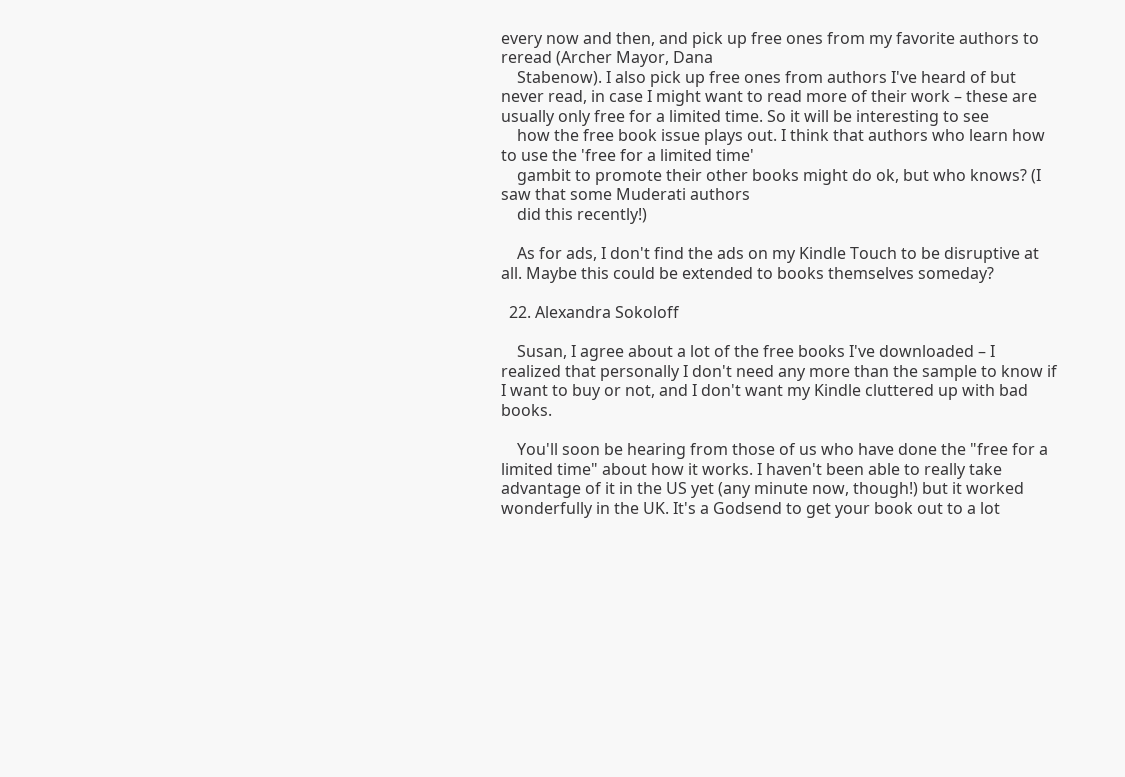every now and then, and pick up free ones from my favorite authors to reread (Archer Mayor, Dana
    Stabenow). I also pick up free ones from authors I've heard of but never read, in case I might want to read more of their work – these are usually only free for a limited time. So it will be interesting to see
    how the free book issue plays out. I think that authors who learn how to use the 'free for a limited time'
    gambit to promote their other books might do ok, but who knows? (I saw that some Muderati authors
    did this recently!)

    As for ads, I don't find the ads on my Kindle Touch to be disruptive at all. Maybe this could be extended to books themselves someday?

  22. Alexandra Sokoloff

    Susan, I agree about a lot of the free books I've downloaded – I realized that personally I don't need any more than the sample to know if I want to buy or not, and I don't want my Kindle cluttered up with bad books.

    You'll soon be hearing from those of us who have done the "free for a limited time" about how it works. I haven't been able to really take advantage of it in the US yet (any minute now, though!) but it worked wonderfully in the UK. It's a Godsend to get your book out to a lot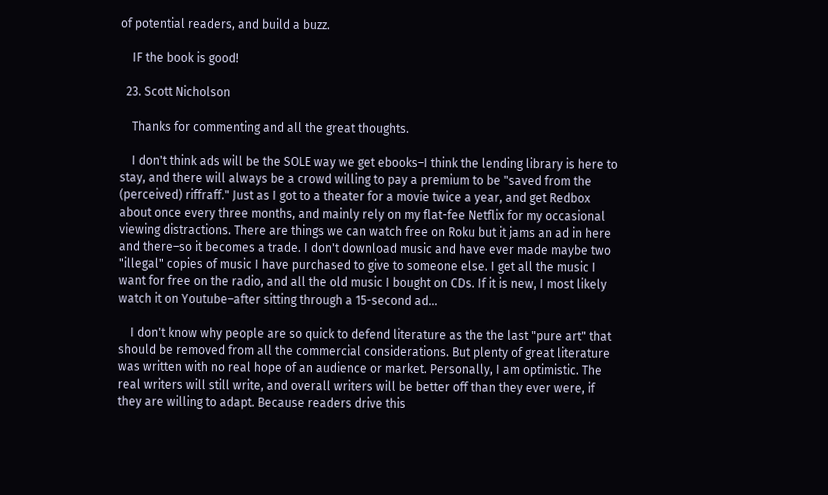of potential readers, and build a buzz.

    IF the book is good!

  23. Scott Nicholson

    Thanks for commenting and all the great thoughts.

    I don't think ads will be the SOLE way we get ebooks–I think the lending library is here to stay, and there will always be a crowd willing to pay a premium to be "saved from the (perceived) riffraff." Just as I got to a theater for a movie twice a year, and get Redbox about once every three months, and mainly rely on my flat-fee Netflix for my occasional viewing distractions. There are things we can watch free on Roku but it jams an ad in here and there–so it becomes a trade. I don't download music and have ever made maybe two "illegal" copies of music I have purchased to give to someone else. I get all the music I want for free on the radio, and all the old music I bought on CDs. If it is new, I most likely watch it on Youtube–after sitting through a 15-second ad…

    I don't know why people are so quick to defend literature as the the last "pure art" that should be removed from all the commercial considerations. But plenty of great literature was written with no real hope of an audience or market. Personally, I am optimistic. The real writers will still write, and overall writers will be better off than they ever were, if they are willing to adapt. Because readers drive this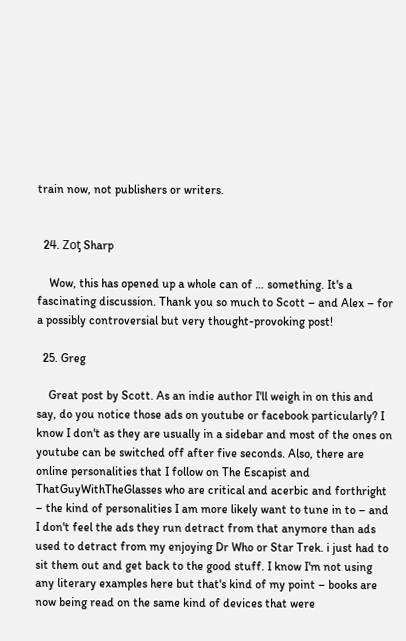train now, not publishers or writers.


  24. Zoƫ Sharp

    Wow, this has opened up a whole can of … something. It's a fascinating discussion. Thank you so much to Scott – and Alex – for a possibly controversial but very thought-provoking post!

  25. Greg

    Great post by Scott. As an indie author I'll weigh in on this and say, do you notice those ads on youtube or facebook particularly? I know I don't as they are usually in a sidebar and most of the ones on youtube can be switched off after five seconds. Also, there are online personalities that I follow on The Escapist and ThatGuyWithTheGlasses who are critical and acerbic and forthright – the kind of personalities I am more likely want to tune in to – and I don't feel the ads they run detract from that anymore than ads used to detract from my enjoying Dr Who or Star Trek. i just had to sit them out and get back to the good stuff. I know I'm not using any literary examples here but that's kind of my point – books are now being read on the same kind of devices that were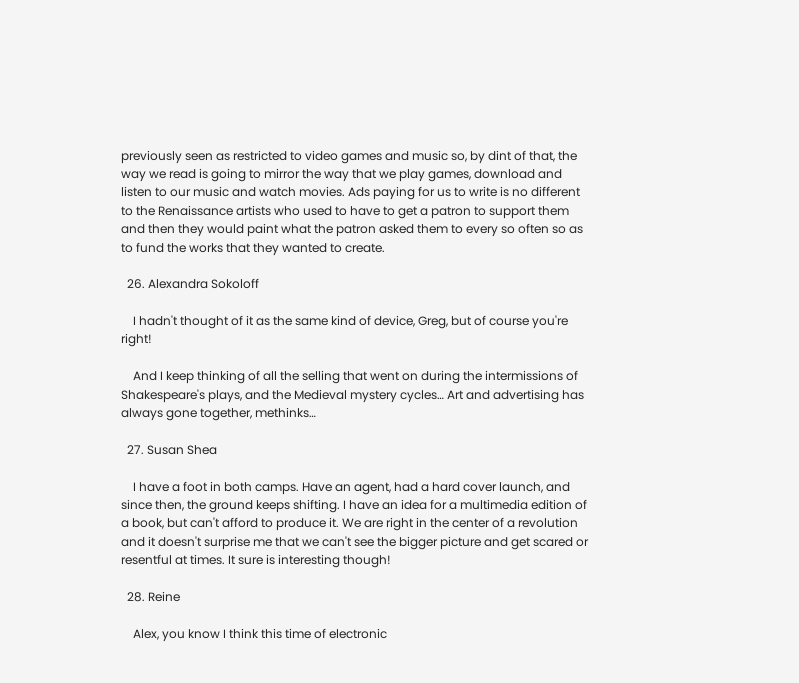previously seen as restricted to video games and music so, by dint of that, the way we read is going to mirror the way that we play games, download and listen to our music and watch movies. Ads paying for us to write is no different to the Renaissance artists who used to have to get a patron to support them and then they would paint what the patron asked them to every so often so as to fund the works that they wanted to create.

  26. Alexandra Sokoloff

    I hadn't thought of it as the same kind of device, Greg, but of course you're right!

    And I keep thinking of all the selling that went on during the intermissions of Shakespeare's plays, and the Medieval mystery cycles… Art and advertising has always gone together, methinks…

  27. Susan Shea

    I have a foot in both camps. Have an agent, had a hard cover launch, and since then, the ground keeps shifting. I have an idea for a multimedia edition of a book, but can't afford to produce it. We are right in the center of a revolution and it doesn't surprise me that we can't see the bigger picture and get scared or resentful at times. It sure is interesting though!

  28. Reine

    Alex, you know I think this time of electronic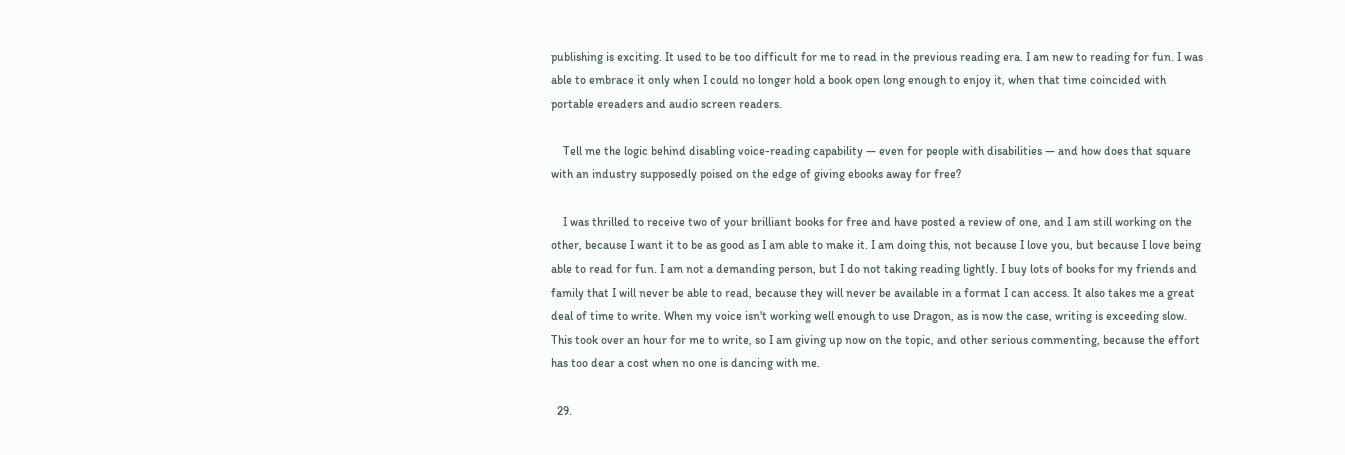publishing is exciting. It used to be too difficult for me to read in the previous reading era. I am new to reading for fun. I was able to embrace it only when I could no longer hold a book open long enough to enjoy it, when that time coincided with portable ereaders and audio screen readers.

    Tell me the logic behind disabling voice-reading capability — even for people with disabilities — and how does that square with an industry supposedly poised on the edge of giving ebooks away for free?

    I was thrilled to receive two of your brilliant books for free and have posted a review of one, and I am still working on the other, because I want it to be as good as I am able to make it. I am doing this, not because I love you, but because I love being able to read for fun. I am not a demanding person, but I do not taking reading lightly. I buy lots of books for my friends and family that I will never be able to read, because they will never be available in a format I can access. It also takes me a great deal of time to write. When my voice isn't working well enough to use Dragon, as is now the case, writing is exceeding slow. This took over an hour for me to write, so I am giving up now on the topic, and other serious commenting, because the effort has too dear a cost when no one is dancing with me.

  29.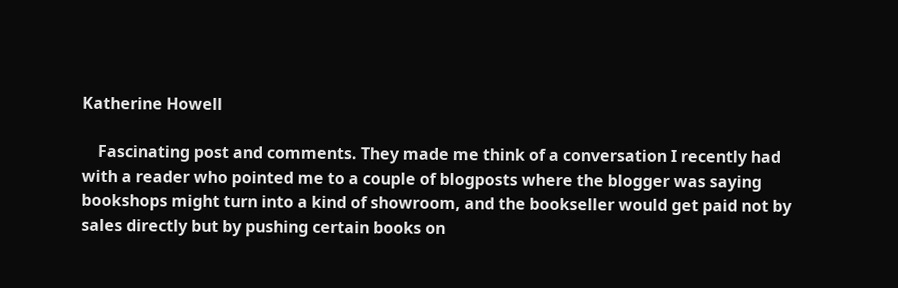Katherine Howell

    Fascinating post and comments. They made me think of a conversation I recently had with a reader who pointed me to a couple of blogposts where the blogger was saying bookshops might turn into a kind of showroom, and the bookseller would get paid not by sales directly but by pushing certain books on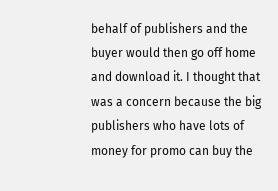behalf of publishers and the buyer would then go off home and download it. I thought that was a concern because the big publishers who have lots of money for promo can buy the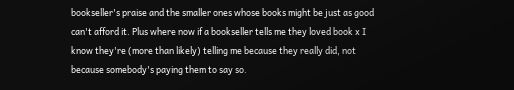bookseller's praise and the smaller ones whose books might be just as good can't afford it. Plus where now if a bookseller tells me they loved book x I know they're (more than likely) telling me because they really did, not because somebody's paying them to say so.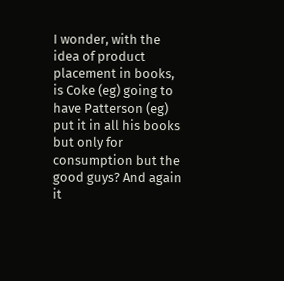I wonder, with the idea of product placement in books, is Coke (eg) going to have Patterson (eg) put it in all his books but only for consumption but the good guys? And again it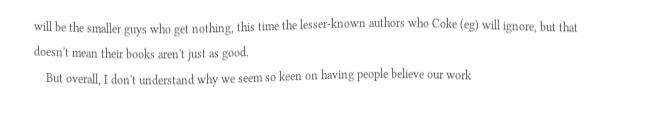will be the smaller guys who get nothing, this time the lesser-known authors who Coke (eg) will ignore, but that doesn't mean their books aren't just as good.
    But overall, I don't understand why we seem so keen on having people believe our work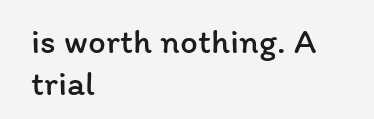is worth nothing. A trial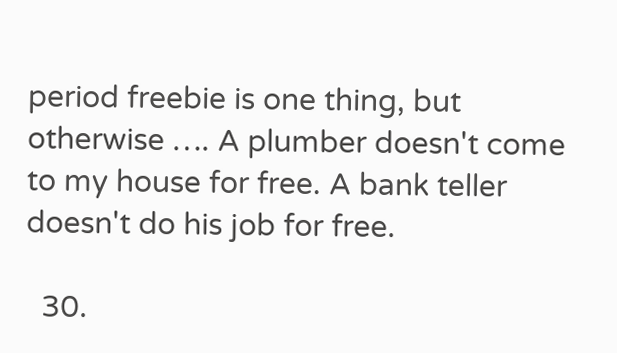period freebie is one thing, but otherwise …. A plumber doesn't come to my house for free. A bank teller doesn't do his job for free.

  30.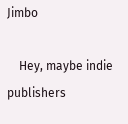Jimbo

    Hey, maybe indie publishers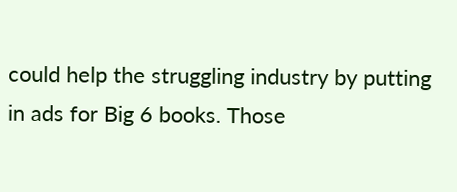could help the struggling industry by putting in ads for Big 6 books. Those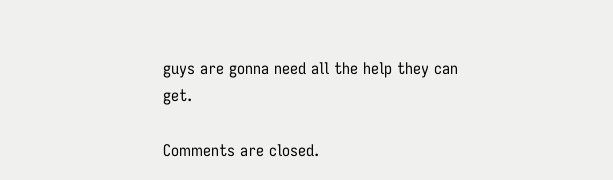guys are gonna need all the help they can get.

Comments are closed.